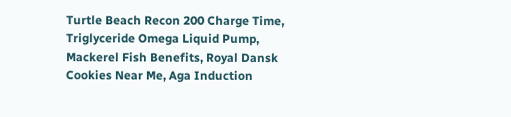Turtle Beach Recon 200 Charge Time, Triglyceride Omega Liquid Pump, Mackerel Fish Benefits, Royal Dansk Cookies Near Me, Aga Induction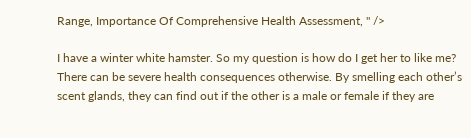Range, Importance Of Comprehensive Health Assessment, " />

I have a winter white hamster. So my question is how do I get her to like me? There can be severe health consequences otherwise. By smelling each other’s scent glands, they can find out if the other is a male or female if they are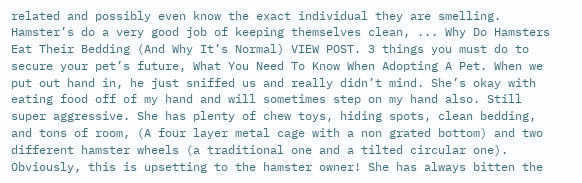related and possibly even know the exact individual they are smelling. Hamster’s do a very good job of keeping themselves clean, ... Why Do Hamsters Eat Their Bedding (And Why It’s Normal) VIEW POST. 3 things you must do to secure your pet’s future, What You Need To Know When Adopting A Pet. When we put out hand in, he just sniffed us and really didn’t mind. She’s okay with eating food off of my hand and will sometimes step on my hand also. Still super aggressive. She has plenty of chew toys, hiding spots, clean bedding, and tons of room, (A four layer metal cage with a non grated bottom) and two different hamster wheels (a traditional one and a tilted circular one). Obviously, this is upsetting to the hamster owner! She has always bitten the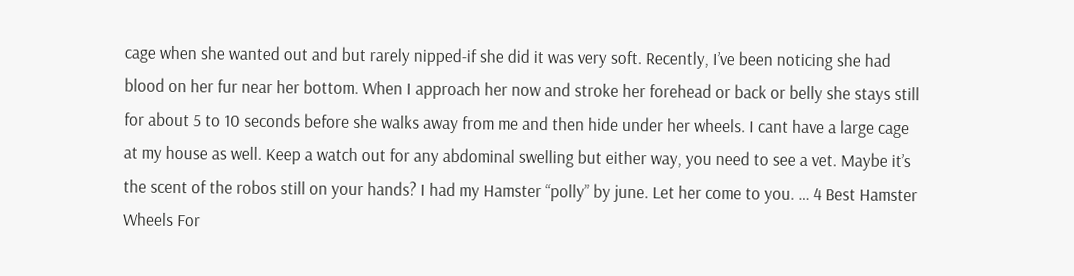cage when she wanted out and but rarely nipped-if she did it was very soft. Recently, I’ve been noticing she had blood on her fur near her bottom. When I approach her now and stroke her forehead or back or belly she stays still for about 5 to 10 seconds before she walks away from me and then hide under her wheels. I cant have a large cage at my house as well. Keep a watch out for any abdominal swelling but either way, you need to see a vet. Maybe it’s the scent of the robos still on your hands? I had my Hamster “polly” by june. Let her come to you. … 4 Best Hamster Wheels For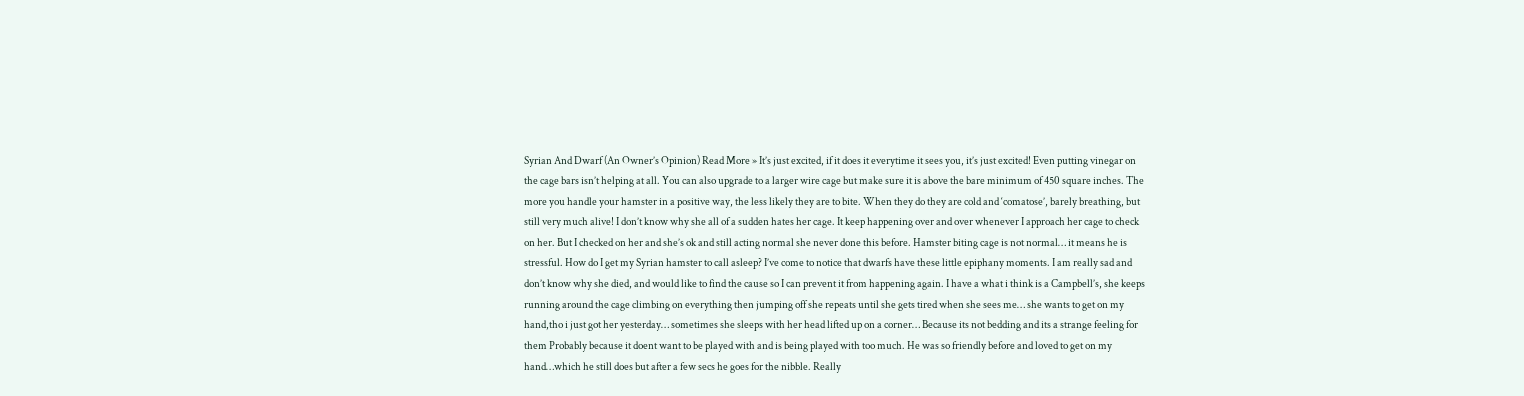Syrian And Dwarf (An Owner’s Opinion) Read More » It’s just excited, if it does it everytime it sees you, it’s just excited! Even putting vinegar on the cage bars isn’t helping at all. You can also upgrade to a larger wire cage but make sure it is above the bare minimum of 450 square inches. The more you handle your hamster in a positive way, the less likely they are to bite. When they do they are cold and ‘comatose’, barely breathing, but still very much alive! I don’t know why she all of a sudden hates her cage. It keep happening over and over whenever I approach her cage to check on her. But I checked on her and she’s ok and still acting normal she never done this before. Hamster biting cage is not normal… it means he is stressful. How do I get my Syrian hamster to call asleep? I’ve come to notice that dwarfs have these little epiphany moments. I am really sad and don’t know why she died, and would like to find the cause so I can prevent it from happening again. I have a what i think is a Campbell’s, she keeps running around the cage climbing on everything then jumping off she repeats until she gets tired when she sees me… she wants to get on my hand,tho i just got her yesterday… sometimes she sleeps with her head lifted up on a corner… Because its not bedding and its a strange feeling for them Probably because it doent want to be played with and is being played with too much. He was so friendly before and loved to get on my hand…which he still does but after a few secs he goes for the nibble. Really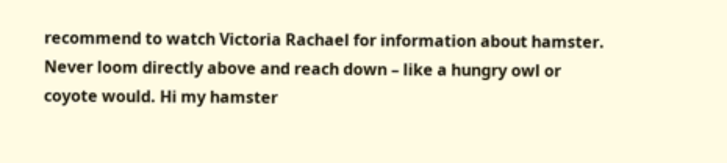recommend to watch Victoria Rachael for information about hamster. Never loom directly above and reach down – like a hungry owl or coyote would. Hi my hamster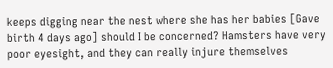keeps digging near the nest where she has her babies [Gave birth 4 days ago] should I be concerned? Hamsters have very poor eyesight, and they can really injure themselves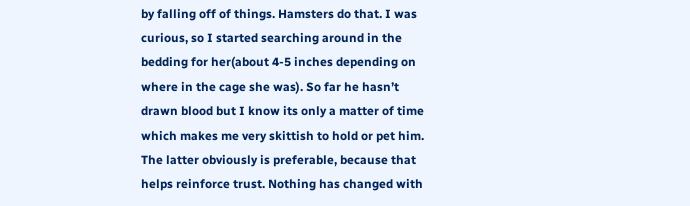by falling off of things. Hamsters do that. I was curious, so I started searching around in the bedding for her(about 4-5 inches depending on where in the cage she was). So far he hasn’t drawn blood but I know its only a matter of time which makes me very skittish to hold or pet him. The latter obviously is preferable, because that helps reinforce trust. Nothing has changed with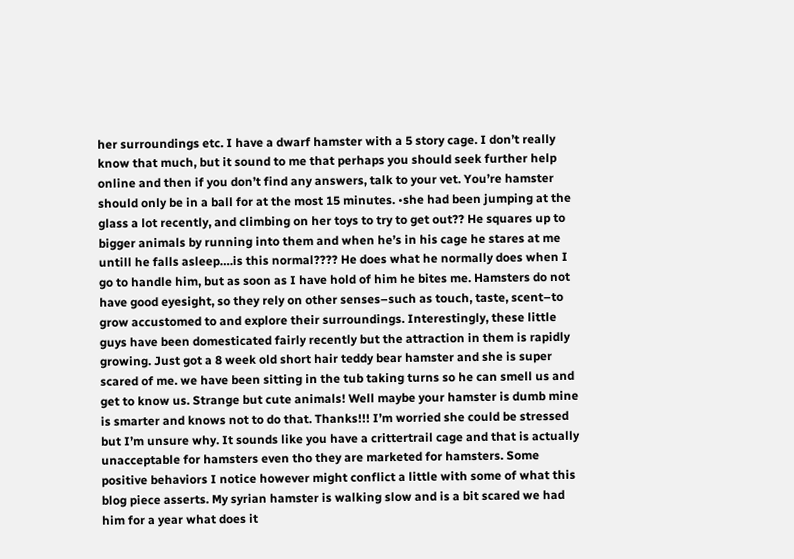her surroundings etc. I have a dwarf hamster with a 5 story cage. I don’t really know that much, but it sound to me that perhaps you should seek further help online and then if you don’t find any answers, talk to your vet. You’re hamster should only be in a ball for at the most 15 minutes. •she had been jumping at the glass a lot recently, and climbing on her toys to try to get out?? He squares up to bigger animals by running into them and when he’s in his cage he stares at me untill he falls asleep….is this normal???? He does what he normally does when I go to handle him, but as soon as I have hold of him he bites me. Hamsters do not have good eyesight, so they rely on other senses–such as touch, taste, scent–to grow accustomed to and explore their surroundings. Interestingly, these little guys have been domesticated fairly recently but the attraction in them is rapidly growing. Just got a 8 week old short hair teddy bear hamster and she is super scared of me. we have been sitting in the tub taking turns so he can smell us and get to know us. Strange but cute animals! Well maybe your hamster is dumb mine is smarter and knows not to do that. Thanks!!! I’m worried she could be stressed but I’m unsure why. It sounds like you have a crittertrail cage and that is actually unacceptable for hamsters even tho they are marketed for hamsters. Some positive behaviors I notice however might conflict a little with some of what this blog piece asserts. My syrian hamster is walking slow and is a bit scared we had him for a year what does it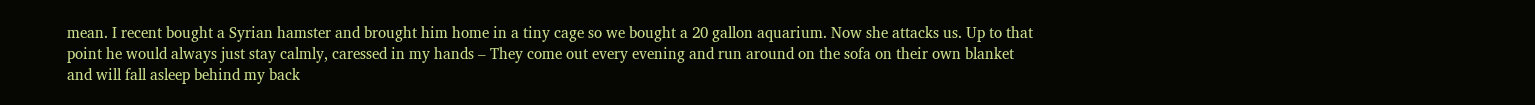mean. I recent bought a Syrian hamster and brought him home in a tiny cage so we bought a 20 gallon aquarium. Now she attacks us. Up to that point he would always just stay calmly, caressed in my hands – They come out every evening and run around on the sofa on their own blanket and will fall asleep behind my back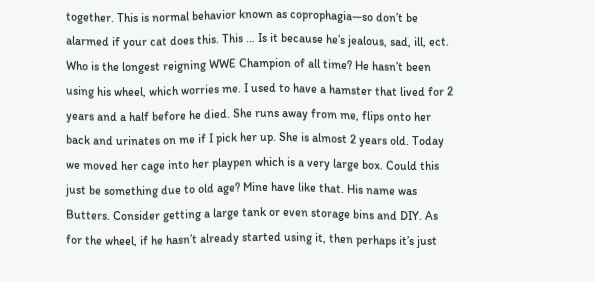together. This is normal behavior known as coprophagia—so don’t be alarmed if your cat does this. This … Is it because he’s jealous, sad, ill, ect. Who is the longest reigning WWE Champion of all time? He hasn’t been using his wheel, which worries me. I used to have a hamster that lived for 2 years and a half before he died. She runs away from me, flips onto her back and urinates on me if I pick her up. She is almost 2 years old. Today we moved her cage into her playpen which is a very large box. Could this just be something due to old age? Mine have like that. His name was Butters. Consider getting a large tank or even storage bins and DIY. As for the wheel, if he hasn’t already started using it, then perhaps it’s just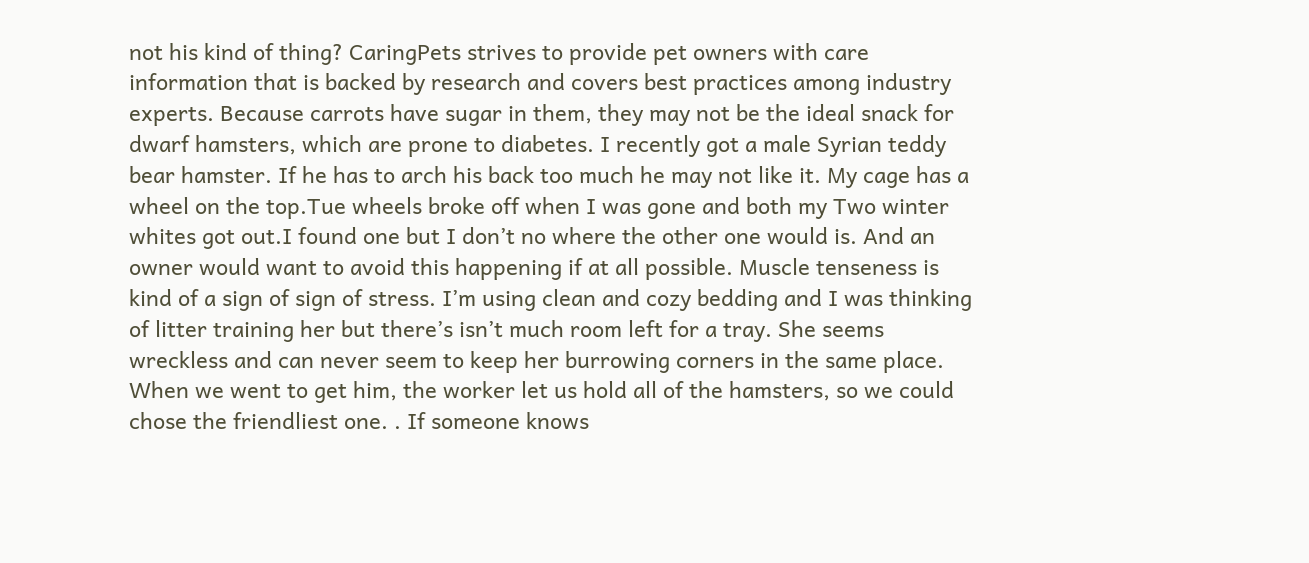not his kind of thing? CaringPets strives to provide pet owners with care information that is backed by research and covers best practices among industry experts. Because carrots have sugar in them, they may not be the ideal snack for dwarf hamsters, which are prone to diabetes. I recently got a male Syrian teddy bear hamster. If he has to arch his back too much he may not like it. My cage has a wheel on the top.Tue wheels broke off when I was gone and both my Two winter whites got out.I found one but I don’t no where the other one would is. And an owner would want to avoid this happening if at all possible. Muscle tenseness is kind of a sign of sign of stress. I’m using clean and cozy bedding and I was thinking of litter training her but there’s isn’t much room left for a tray. She seems wreckless and can never seem to keep her burrowing corners in the same place. When we went to get him, the worker let us hold all of the hamsters, so we could chose the friendliest one. . If someone knows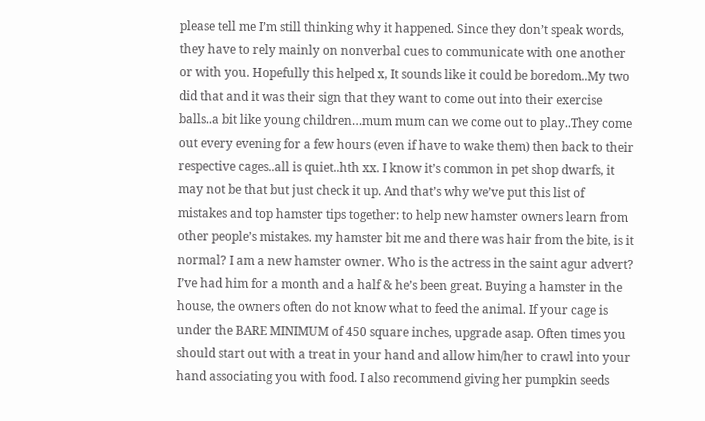please tell me I’m still thinking why it happened. Since they don’t speak words, they have to rely mainly on nonverbal cues to communicate with one another or with you. Hopefully this helped x, It sounds like it could be boredom..My two did that and it was their sign that they want to come out into their exercise balls..a bit like young children…mum mum can we come out to play..They come out every evening for a few hours (even if have to wake them) then back to their respective cages..all is quiet..hth xx. I know it’s common in pet shop dwarfs, it may not be that but just check it up. And that’s why we’ve put this list of mistakes and top hamster tips together: to help new hamster owners learn from other people’s mistakes. my hamster bit me and there was hair from the bite, is it normal? I am a new hamster owner. Who is the actress in the saint agur advert? I’ve had him for a month and a half & he’s been great. Buying a hamster in the house, the owners often do not know what to feed the animal. If your cage is under the BARE MINIMUM of 450 square inches, upgrade asap. Often times you should start out with a treat in your hand and allow him/her to crawl into your hand associating you with food. I also recommend giving her pumpkin seeds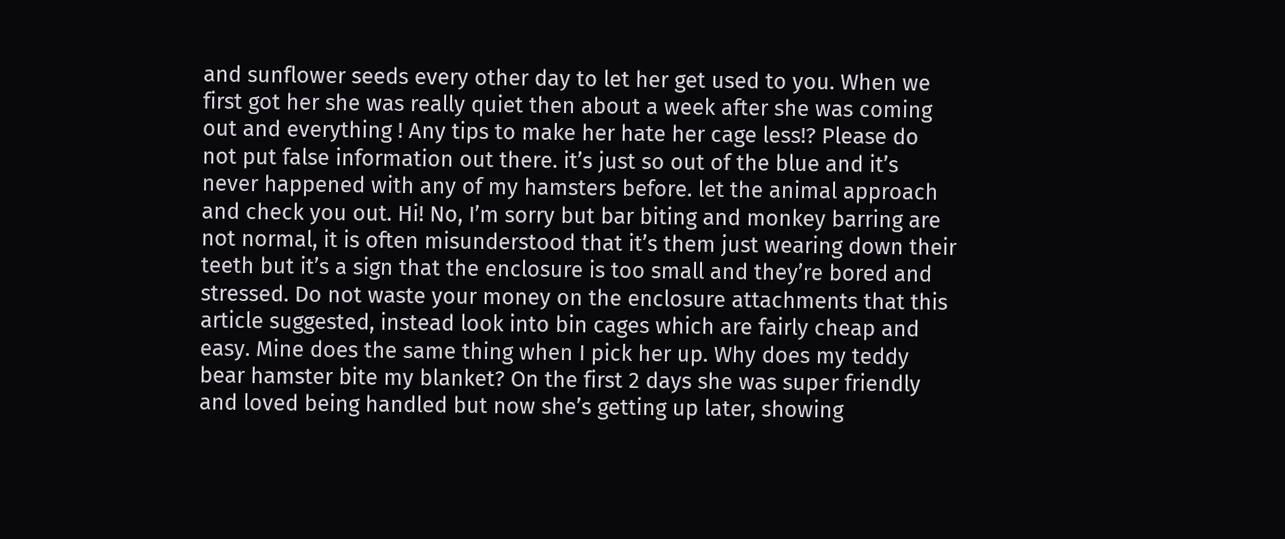and sunflower seeds every other day to let her get used to you. When we first got her she was really quiet then about a week after she was coming out and everything ! Any tips to make her hate her cage less!? Please do not put false information out there. it’s just so out of the blue and it’s never happened with any of my hamsters before. let the animal approach and check you out. Hi! No, I’m sorry but bar biting and monkey barring are not normal, it is often misunderstood that it’s them just wearing down their teeth but it’s a sign that the enclosure is too small and they’re bored and stressed. Do not waste your money on the enclosure attachments that this article suggested, instead look into bin cages which are fairly cheap and easy. Mine does the same thing when I pick her up. Why does my teddy bear hamster bite my blanket? On the first 2 days she was super friendly and loved being handled but now she’s getting up later, showing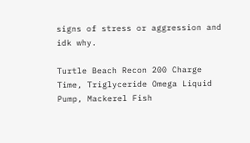signs of stress or aggression and idk why.

Turtle Beach Recon 200 Charge Time, Triglyceride Omega Liquid Pump, Mackerel Fish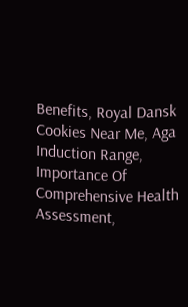Benefits, Royal Dansk Cookies Near Me, Aga Induction Range, Importance Of Comprehensive Health Assessment,